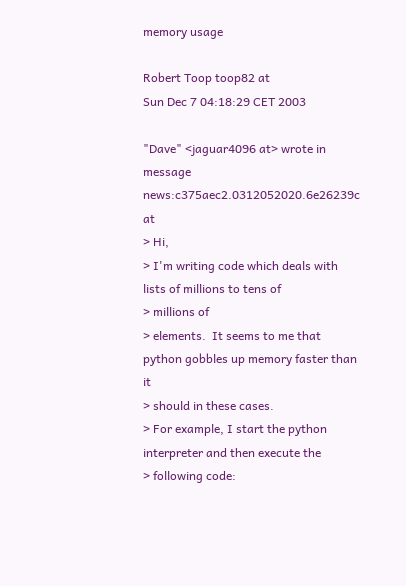memory usage

Robert Toop toop82 at
Sun Dec 7 04:18:29 CET 2003

"Dave" <jaguar4096 at> wrote in message
news:c375aec2.0312052020.6e26239c at
> Hi,
> I'm writing code which deals with lists of millions to tens of
> millions of
> elements.  It seems to me that python gobbles up memory faster than it
> should in these cases.
> For example, I start the python interpreter and then execute the
> following code: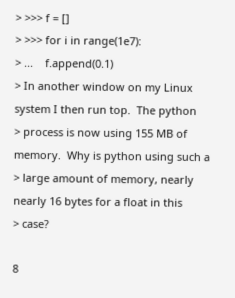> >>> f = []
> >>> for i in range(1e7):
> ...    f.append(0.1)
> In another window on my Linux system I then run top.  The python
> process is now using 155 MB of memory.  Why is python using such a
> large amount of memory, nearly nearly 16 bytes for a float in this
> case?

8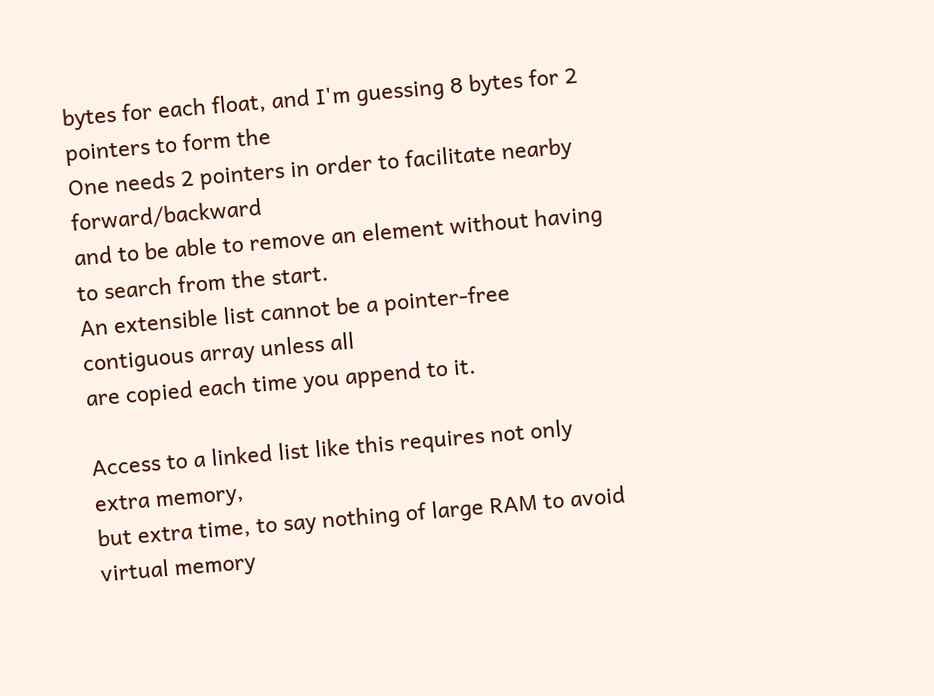bytes for each float, and I'm guessing 8 bytes for 2 pointers to form the
One needs 2 pointers in order to facilitate nearby forward/backward
and to be able to remove an element without having to search from the start.
An extensible list cannot be a pointer-free contiguous array unless all
are copied each time you append to it.

Access to a linked list like this requires not only extra memory,
but extra time, to say nothing of large RAM to avoid virtual memory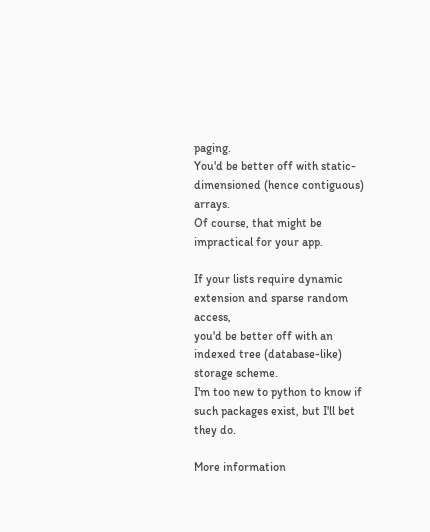paging.
You'd be better off with static-dimensioned (hence contiguous) arrays.
Of course, that might be impractical for your app.

If your lists require dynamic extension and sparse random access,
you'd be better off with an indexed tree (database-like) storage scheme.
I'm too new to python to know if such packages exist, but I'll bet they do.

More information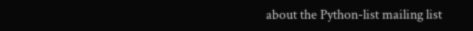about the Python-list mailing list